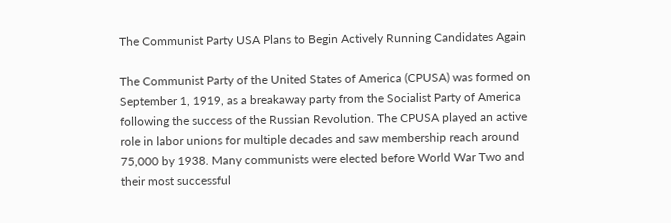The Communist Party USA Plans to Begin Actively Running Candidates Again

The Communist Party of the United States of America (CPUSA) was formed on September 1, 1919, as a breakaway party from the Socialist Party of America following the success of the Russian Revolution. The CPUSA played an active role in labor unions for multiple decades and saw membership reach around 75,000 by 1938. Many communists were elected before World War Two and their most successful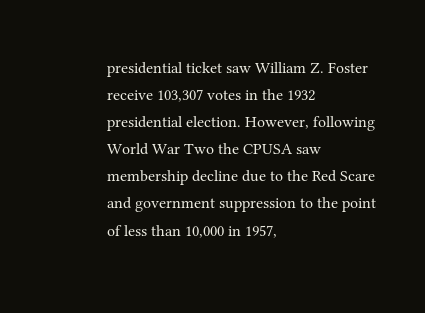presidential ticket saw William Z. Foster receive 103,307 votes in the 1932 presidential election. However, following World War Two the CPUSA saw membership decline due to the Red Scare and government suppression to the point of less than 10,000 in 1957,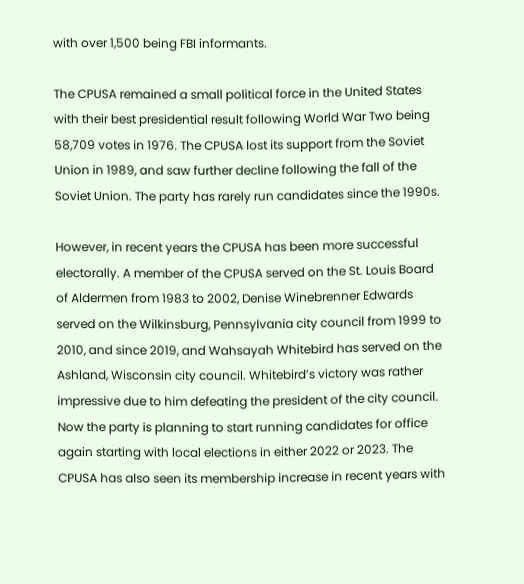with over 1,500 being FBI informants.

The CPUSA remained a small political force in the United States with their best presidential result following World War Two being 58,709 votes in 1976. The CPUSA lost its support from the Soviet Union in 1989, and saw further decline following the fall of the Soviet Union. The party has rarely run candidates since the 1990s.

However, in recent years the CPUSA has been more successful electorally. A member of the CPUSA served on the St. Louis Board of Aldermen from 1983 to 2002, Denise Winebrenner Edwards served on the Wilkinsburg, Pennsylvania city council from 1999 to 2010, and since 2019, and Wahsayah Whitebird has served on the Ashland, Wisconsin city council. Whitebird’s victory was rather impressive due to him defeating the president of the city council. Now the party is planning to start running candidates for office again starting with local elections in either 2022 or 2023. The CPUSA has also seen its membership increase in recent years with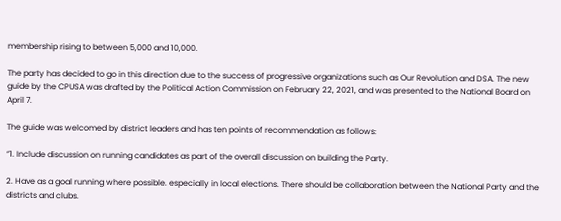membership rising to between 5,000 and 10,000.

The party has decided to go in this direction due to the success of progressive organizations such as Our Revolution and DSA. The new guide by the CPUSA was drafted by the Political Action Commission on February 22, 2021, and was presented to the National Board on April 7.

The guide was welcomed by district leaders and has ten points of recommendation as follows:

“1. Include discussion on running candidates as part of the overall discussion on building the Party.

2. Have as a goal running where possible. especially in local elections. There should be collaboration between the National Party and the districts and clubs.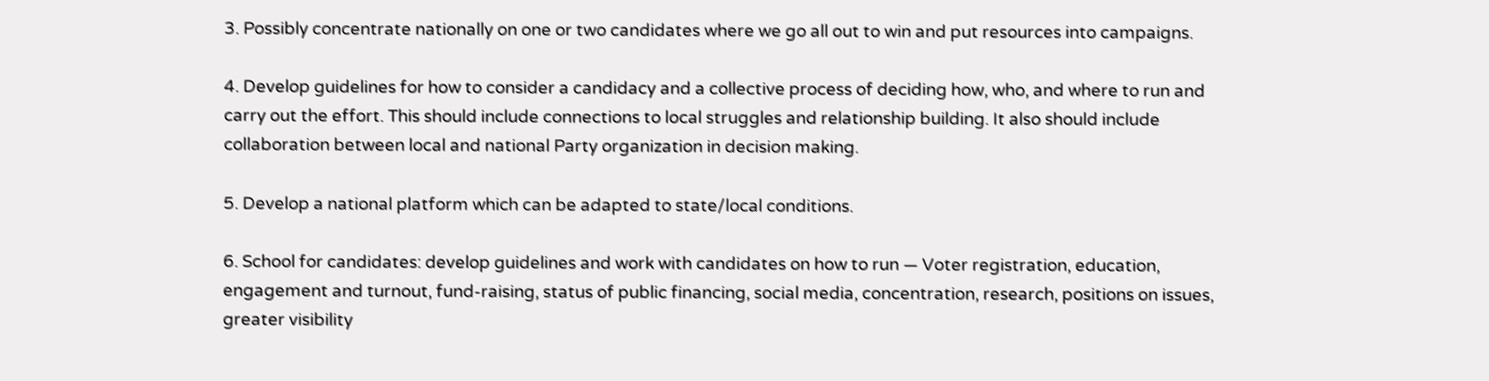3. Possibly concentrate nationally on one or two candidates where we go all out to win and put resources into campaigns.

4. Develop guidelines for how to consider a candidacy and a collective process of deciding how, who, and where to run and carry out the effort. This should include connections to local struggles and relationship building. It also should include collaboration between local and national Party organization in decision making.

5. Develop a national platform which can be adapted to state/local conditions.

6. School for candidates: develop guidelines and work with candidates on how to run — Voter registration, education, engagement and turnout, fund-raising, status of public financing, social media, concentration, research, positions on issues, greater visibility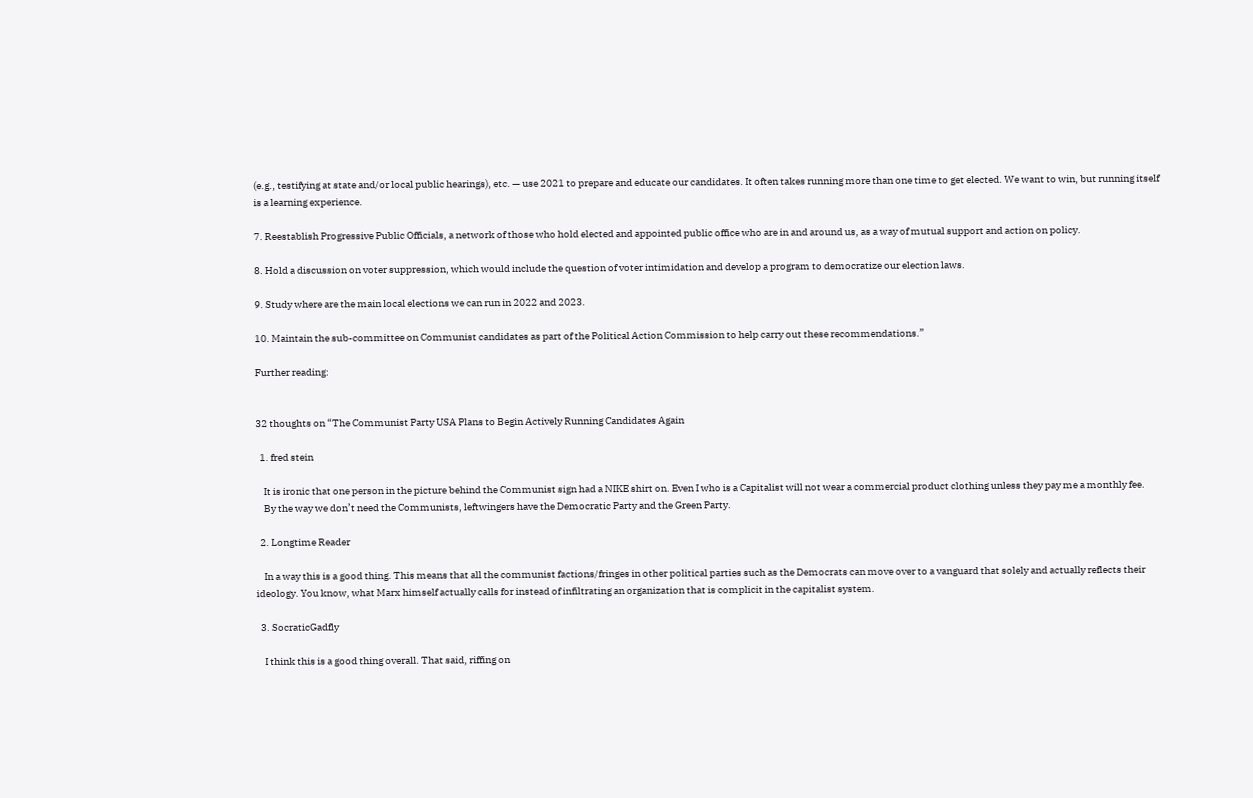(e.g., testifying at state and/or local public hearings), etc. — use 2021 to prepare and educate our candidates. It often takes running more than one time to get elected. We want to win, but running itself is a learning experience.

7. Reestablish Progressive Public Officials, a network of those who hold elected and appointed public office who are in and around us, as a way of mutual support and action on policy.

8. Hold a discussion on voter suppression, which would include the question of voter intimidation and develop a program to democratize our election laws.

9. Study where are the main local elections we can run in 2022 and 2023.

10. Maintain the sub-committee on Communist candidates as part of the Political Action Commission to help carry out these recommendations.”

Further reading:


32 thoughts on “The Communist Party USA Plans to Begin Actively Running Candidates Again

  1. fred stein

    It is ironic that one person in the picture behind the Communist sign had a NIKE shirt on. Even I who is a Capitalist will not wear a commercial product clothing unless they pay me a monthly fee.
    By the way we don’t need the Communists, leftwingers have the Democratic Party and the Green Party.

  2. Longtime Reader

    In a way this is a good thing. This means that all the communist factions/fringes in other political parties such as the Democrats can move over to a vanguard that solely and actually reflects their ideology. You know, what Marx himself actually calls for instead of infiltrating an organization that is complicit in the capitalist system.

  3. SocraticGadfly

    I think this is a good thing overall. That said, riffing on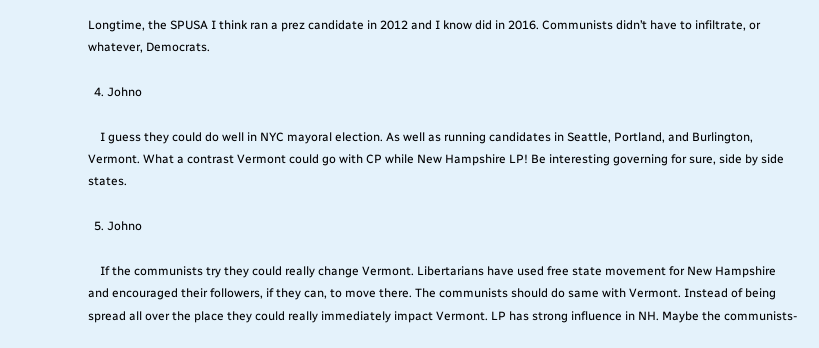Longtime, the SPUSA I think ran a prez candidate in 2012 and I know did in 2016. Communists didn’t have to infiltrate, or whatever, Democrats.

  4. Johno

    I guess they could do well in NYC mayoral election. As well as running candidates in Seattle, Portland, and Burlington, Vermont. What a contrast Vermont could go with CP while New Hampshire LP! Be interesting governing for sure, side by side states.

  5. Johno

    If the communists try they could really change Vermont. Libertarians have used free state movement for New Hampshire and encouraged their followers, if they can, to move there. The communists should do same with Vermont. Instead of being spread all over the place they could really immediately impact Vermont. LP has strong influence in NH. Maybe the communists-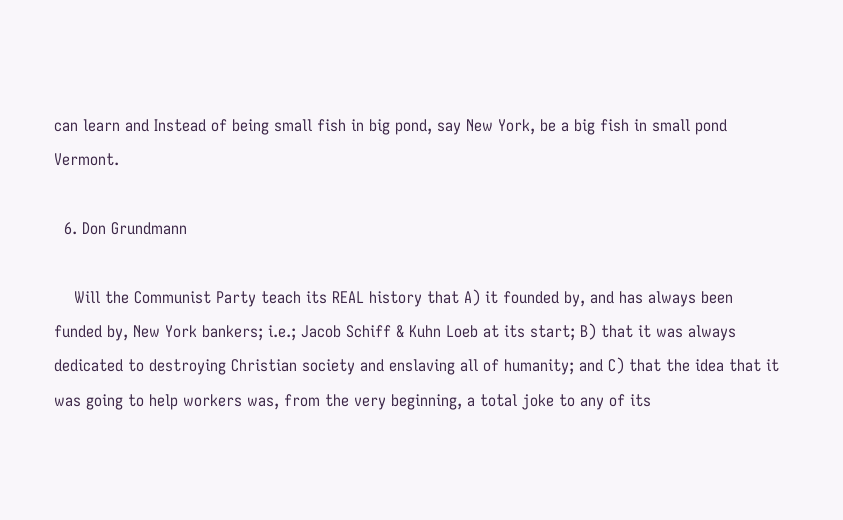can learn and Instead of being small fish in big pond, say New York, be a big fish in small pond Vermont.

  6. Don Grundmann

    Will the Communist Party teach its REAL history that A) it founded by, and has always been funded by, New York bankers; i.e.; Jacob Schiff & Kuhn Loeb at its start; B) that it was always dedicated to destroying Christian society and enslaving all of humanity; and C) that the idea that it was going to help workers was, from the very beginning, a total joke to any of its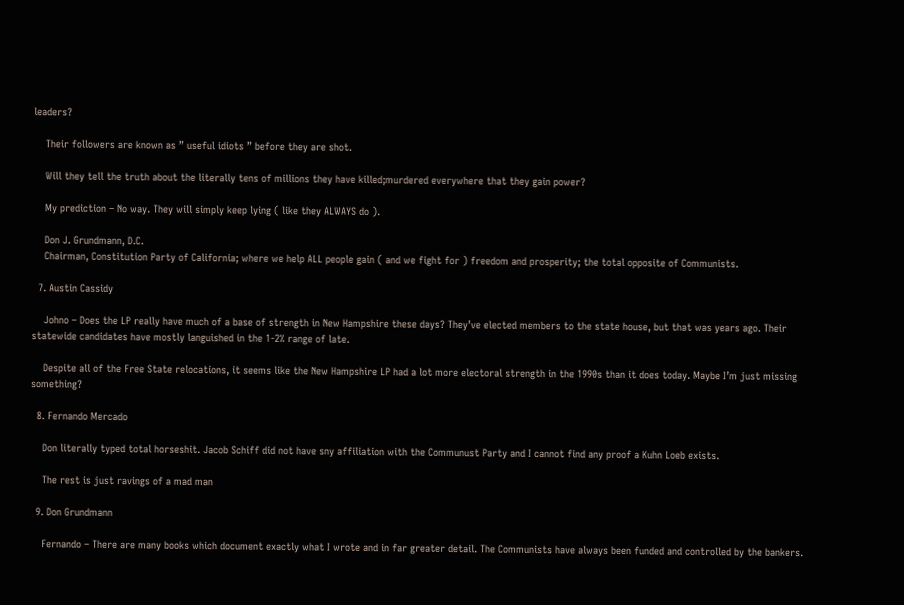leaders?

    Their followers are known as ” useful idiots ” before they are shot.

    Will they tell the truth about the literally tens of millions they have killed;murdered everywhere that they gain power?

    My prediction – No way. They will simply keep lying ( like they ALWAYS do ).

    Don J. Grundmann, D.C.
    Chairman, Constitution Party of California; where we help ALL people gain ( and we fight for ) freedom and prosperity; the total opposite of Communists.

  7. Austin Cassidy

    Johno – Does the LP really have much of a base of strength in New Hampshire these days? They’ve elected members to the state house, but that was years ago. Their statewide candidates have mostly languished in the 1-2% range of late.

    Despite all of the Free State relocations, it seems like the New Hampshire LP had a lot more electoral strength in the 1990s than it does today. Maybe I’m just missing something?

  8. Fernando Mercado

    Don literally typed total horseshit. Jacob Schiff did not have sny affiliation with the Communust Party and I cannot find any proof a Kuhn Loeb exists.

    The rest is just ravings of a mad man

  9. Don Grundmann

    Fernando – There are many books which document exactly what I wrote and in far greater detail. The Communists have always been funded and controlled by the bankers.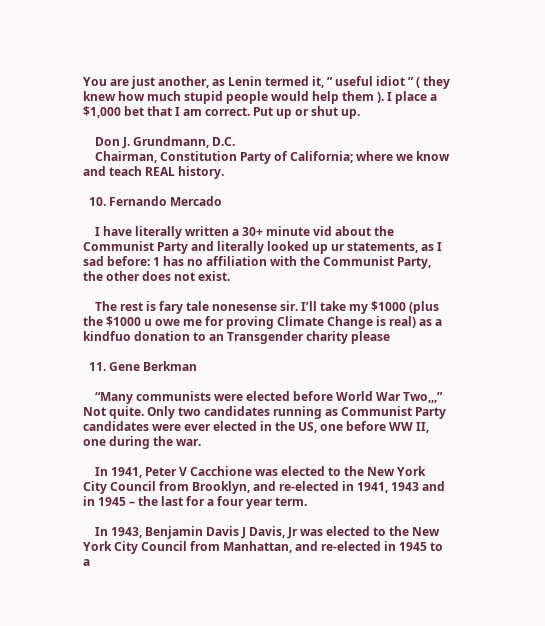You are just another, as Lenin termed it, ” useful idiot ” ( they knew how much stupid people would help them ). I place a $1,000 bet that I am correct. Put up or shut up.

    Don J. Grundmann, D.C.
    Chairman, Constitution Party of California; where we know and teach REAL history.

  10. Fernando Mercado

    I have literally written a 30+ minute vid about the Communist Party and literally looked up ur statements, as I sad before: 1 has no affiliation with the Communist Party, the other does not exist.

    The rest is fary tale nonesense sir. I’ll take my $1000 (plus the $1000 u owe me for proving Climate Change is real) as a kindfuo donation to an Transgender charity please

  11. Gene Berkman

    “Many communists were elected before World War Two,,,” Not quite. Only two candidates running as Communist Party candidates were ever elected in the US, one before WW II, one during the war.

    In 1941, Peter V Cacchione was elected to the New York City Council from Brooklyn, and re-elected in 1941, 1943 and in 1945 – the last for a four year term.

    In 1943, Benjamin Davis J Davis, Jr was elected to the New York City Council from Manhattan, and re-elected in 1945 to a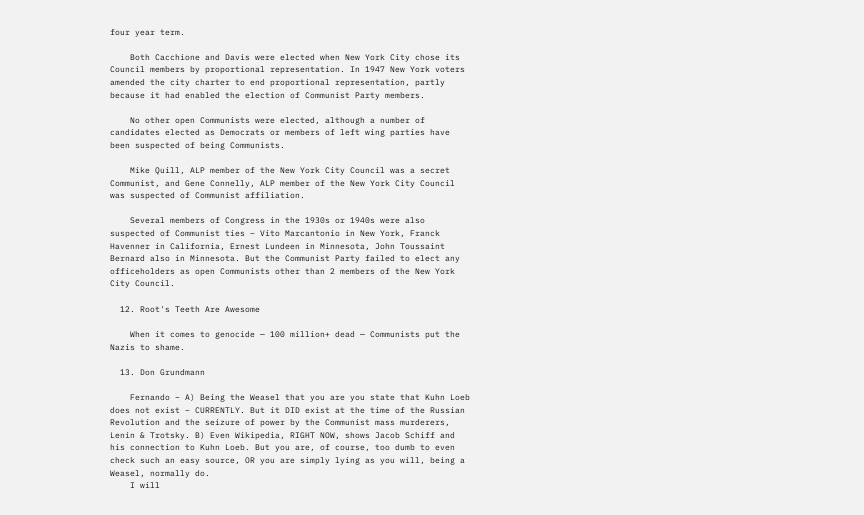four year term.

    Both Cacchione and Davis were elected when New York City chose its Council members by proportional representation. In 1947 New York voters amended the city charter to end proportional representation, partly because it had enabled the election of Communist Party members.

    No other open Communists were elected, although a number of candidates elected as Democrats or members of left wing parties have been suspected of being Communists.

    Mike Quill, ALP member of the New York City Council was a secret Communist, and Gene Connelly, ALP member of the New York City Council was suspected of Communist affiliation.

    Several members of Congress in the 1930s or 1940s were also suspected of Communist ties – Vito Marcantonio in New York, Franck Havenner in California, Ernest Lundeen in Minnesota, John Toussaint Bernard also in Minnesota. But the Communist Party failed to elect any officeholders as open Communists other than 2 members of the New York City Council.

  12. Root's Teeth Are Awesome

    When it comes to genocide — 100 million+ dead — Communists put the Nazis to shame.

  13. Don Grundmann

    Fernando – A) Being the Weasel that you are you state that Kuhn Loeb does not exist – CURRENTLY. But it DID exist at the time of the Russian Revolution and the seizure of power by the Communist mass murderers, Lenin & Trotsky. B) Even Wikipedia, RIGHT NOW, shows Jacob Schiff and his connection to Kuhn Loeb. But you are, of course, too dumb to even check such an easy source, OR you are simply lying as you will, being a Weasel, normally do.
    I will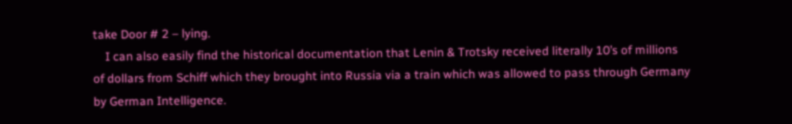take Door # 2 – lying.
    I can also easily find the historical documentation that Lenin & Trotsky received literally 10’s of millions of dollars from Schiff which they brought into Russia via a train which was allowed to pass through Germany by German Intelligence.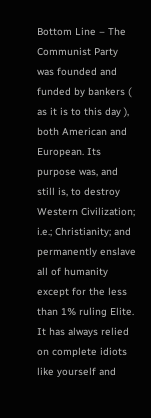Bottom Line – The Communist Party was founded and funded by bankers ( as it is to this day ), both American and European. Its purpose was, and still is, to destroy Western Civilization; i.e.; Christianity; and permanently enslave all of humanity except for the less than 1% ruling Elite. It has always relied on complete idiots like yourself and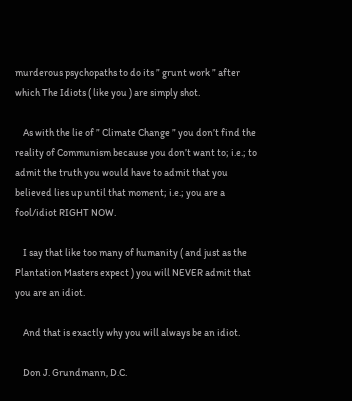murderous psychopaths to do its ” grunt work ” after which The Idiots ( like you ) are simply shot.

    As with the lie of ” Climate Change ” you don’t find the reality of Communism because you don’t want to; i.e.; to admit the truth you would have to admit that you believed lies up until that moment; i.e.; you are a fool/idiot RIGHT NOW.

    I say that like too many of humanity ( and just as the Plantation Masters expect ) you will NEVER admit that you are an idiot.

    And that is exactly why you will always be an idiot.

    Don J. Grundmann, D.C.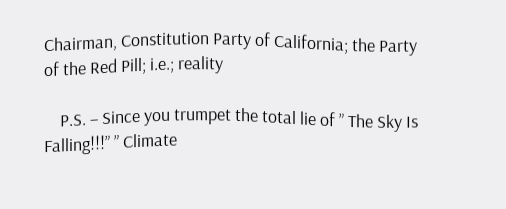Chairman, Constitution Party of California; the Party of the Red Pill; i.e.; reality

    P.S. – Since you trumpet the total lie of ” The Sky Is Falling!!!” ” Climate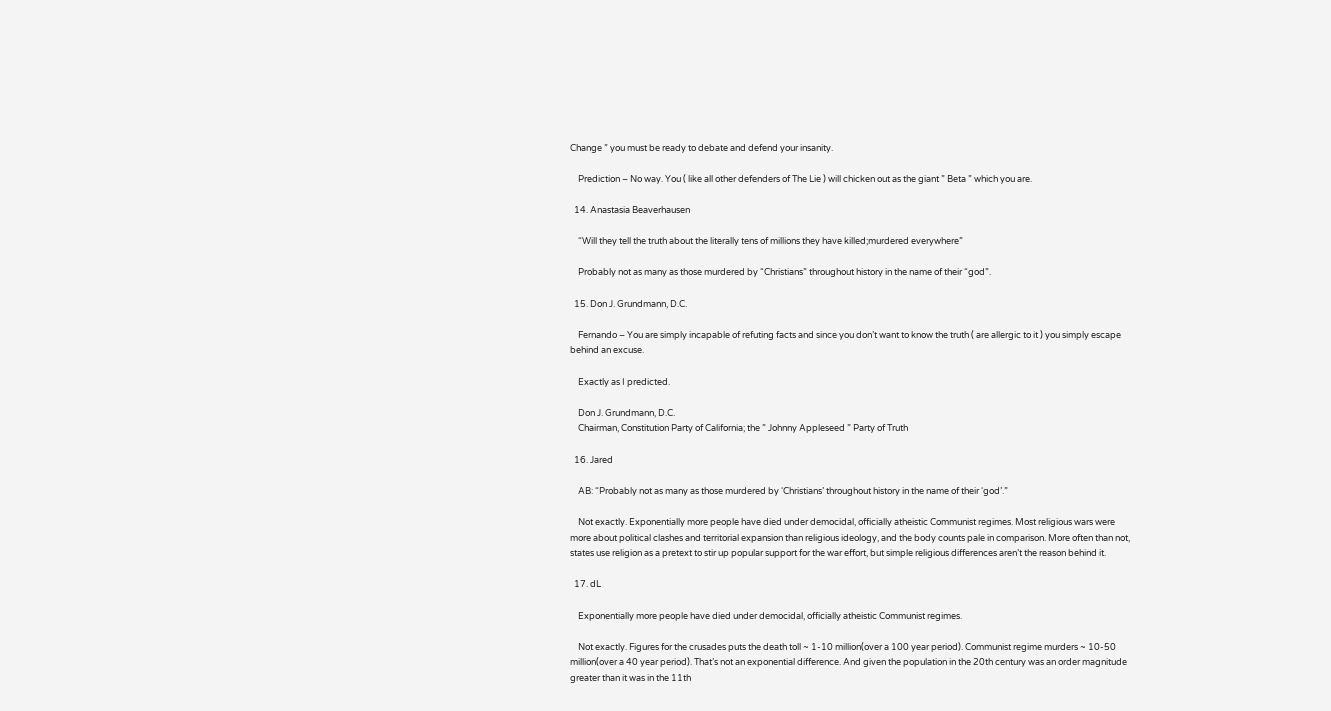Change ” you must be ready to debate and defend your insanity.

    Prediction – No way. You ( like all other defenders of The Lie ) will chicken out as the giant ” Beta ” which you are.

  14. Anastasia Beaverhausen

    “Will they tell the truth about the literally tens of millions they have killed;murdered everywhere”

    Probably not as many as those murdered by “Christians” throughout history in the name of their “god”.

  15. Don J. Grundmann, D.C.

    Fernando – You are simply incapable of refuting facts and since you don’t want to know the truth ( are allergic to it ) you simply escape behind an excuse.

    Exactly as I predicted.

    Don J. Grundmann, D.C.
    Chairman, Constitution Party of California; the ” Johnny Appleseed ” Party of Truth

  16. Jared

    AB: “Probably not as many as those murdered by ‘Christians’ throughout history in the name of their ‘god’.”

    Not exactly. Exponentially more people have died under democidal, officially atheistic Communist regimes. Most religious wars were more about political clashes and territorial expansion than religious ideology, and the body counts pale in comparison. More often than not, states use religion as a pretext to stir up popular support for the war effort, but simple religious differences aren’t the reason behind it.

  17. dL

    Exponentially more people have died under democidal, officially atheistic Communist regimes.

    Not exactly. Figures for the crusades puts the death toll ~ 1-10 million(over a 100 year period). Communist regime murders ~ 10-50 million(over a 40 year period). That’s not an exponential difference. And given the population in the 20th century was an order magnitude greater than it was in the 11th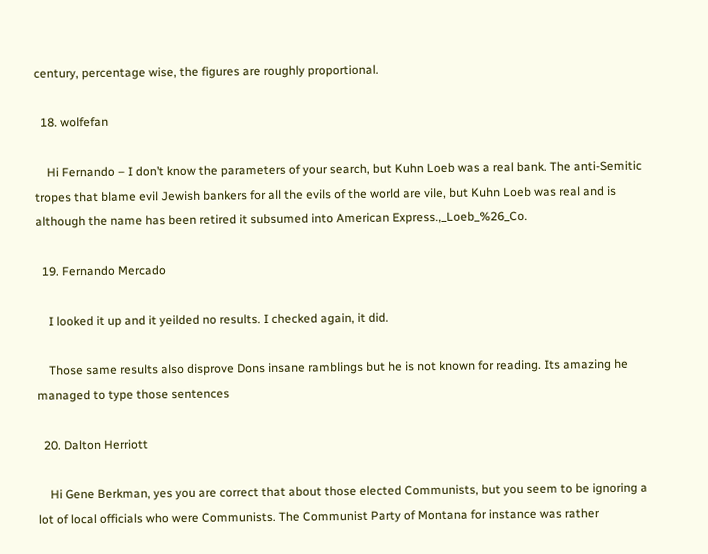century, percentage wise, the figures are roughly proportional.

  18. wolfefan

    Hi Fernando – I don’t know the parameters of your search, but Kuhn Loeb was a real bank. The anti-Semitic tropes that blame evil Jewish bankers for all the evils of the world are vile, but Kuhn Loeb was real and is although the name has been retired it subsumed into American Express.,_Loeb_%26_Co.

  19. Fernando Mercado

    I looked it up and it yeilded no results. I checked again, it did.

    Those same results also disprove Dons insane ramblings but he is not known for reading. Its amazing he managed to type those sentences

  20. Dalton Herriott

    Hi Gene Berkman, yes you are correct that about those elected Communists, but you seem to be ignoring a lot of local officials who were Communists. The Communist Party of Montana for instance was rather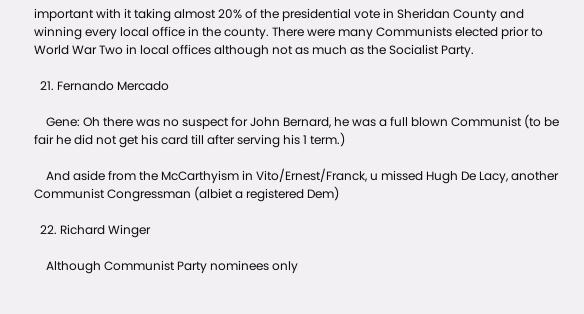important with it taking almost 20% of the presidential vote in Sheridan County and winning every local office in the county. There were many Communists elected prior to World War Two in local offices although not as much as the Socialist Party.

  21. Fernando Mercado

    Gene: Oh there was no suspect for John Bernard, he was a full blown Communist (to be fair he did not get his card till after serving his 1 term.)

    And aside from the McCarthyism in Vito/Ernest/Franck, u missed Hugh De Lacy, another Communist Congressman (albiet a registered Dem)

  22. Richard Winger

    Although Communist Party nominees only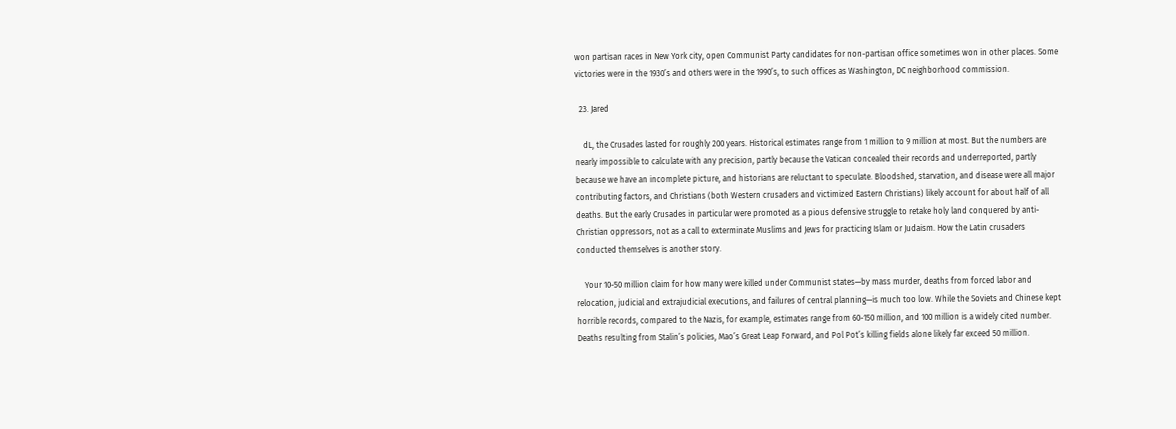won partisan races in New York city, open Communist Party candidates for non-partisan office sometimes won in other places. Some victories were in the 1930’s and others were in the 1990’s, to such offices as Washington, DC neighborhood commission.

  23. Jared

    dL, the Crusades lasted for roughly 200 years. Historical estimates range from 1 million to 9 million at most. But the numbers are nearly impossible to calculate with any precision, partly because the Vatican concealed their records and underreported, partly because we have an incomplete picture, and historians are reluctant to speculate. Bloodshed, starvation, and disease were all major contributing factors, and Christians (both Western crusaders and victimized Eastern Christians) likely account for about half of all deaths. But the early Crusades in particular were promoted as a pious defensive struggle to retake holy land conquered by anti-Christian oppressors, not as a call to exterminate Muslims and Jews for practicing Islam or Judaism. How the Latin crusaders conducted themselves is another story.

    Your 10-50 million claim for how many were killed under Communist states—by mass murder, deaths from forced labor and relocation, judicial and extrajudicial executions, and failures of central planning—is much too low. While the Soviets and Chinese kept horrible records, compared to the Nazis, for example, estimates range from 60-150 million, and 100 million is a widely cited number. Deaths resulting from Stalin’s policies, Mao’s Great Leap Forward, and Pol Pot’s killing fields alone likely far exceed 50 million.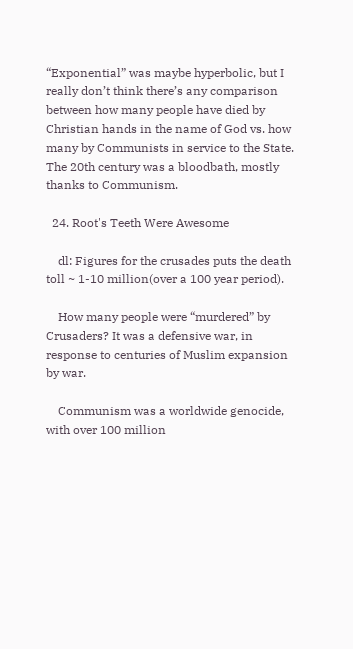“Exponential” was maybe hyperbolic, but I really don’t think there’s any comparison between how many people have died by Christian hands in the name of God vs. how many by Communists in service to the State. The 20th century was a bloodbath, mostly thanks to Communism.

  24. Root's Teeth Were Awesome

    dl: Figures for the crusades puts the death toll ~ 1-10 million(over a 100 year period).

    How many people were “murdered” by Crusaders? It was a defensive war, in response to centuries of Muslim expansion by war.

    Communism was a worldwide genocide, with over 100 million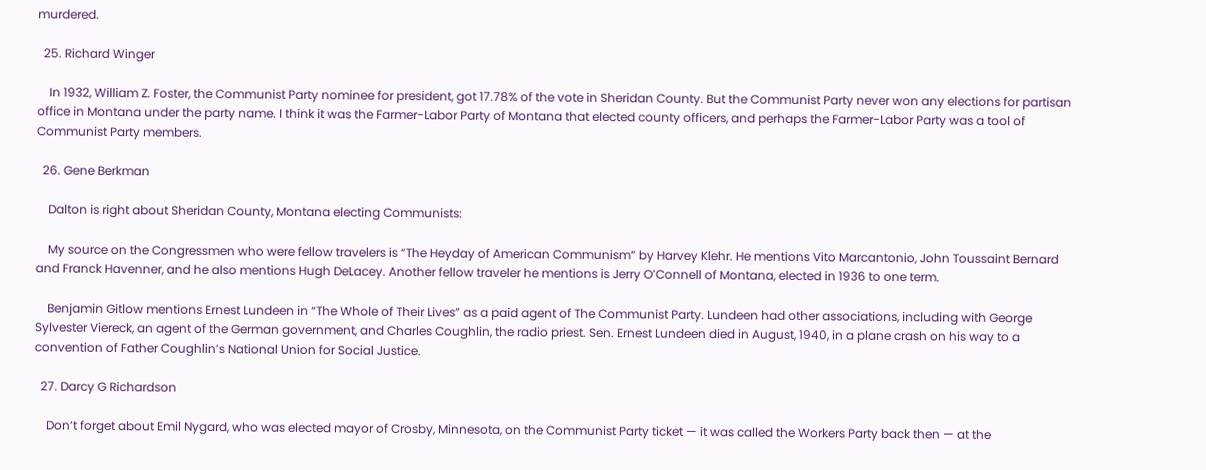murdered.

  25. Richard Winger

    In 1932, William Z. Foster, the Communist Party nominee for president, got 17.78% of the vote in Sheridan County. But the Communist Party never won any elections for partisan office in Montana under the party name. I think it was the Farmer-Labor Party of Montana that elected county officers, and perhaps the Farmer-Labor Party was a tool of Communist Party members.

  26. Gene Berkman

    Dalton is right about Sheridan County, Montana electing Communists:

    My source on the Congressmen who were fellow travelers is “The Heyday of American Communism” by Harvey Klehr. He mentions Vito Marcantonio, John Toussaint Bernard and Franck Havenner, and he also mentions Hugh DeLacey. Another fellow traveler he mentions is Jerry O’Connell of Montana, elected in 1936 to one term.

    Benjamin Gitlow mentions Ernest Lundeen in “The Whole of Their Lives” as a paid agent of The Communist Party. Lundeen had other associations, including with George Sylvester Viereck, an agent of the German government, and Charles Coughlin, the radio priest. Sen. Ernest Lundeen died in August, 1940, in a plane crash on his way to a convention of Father Coughlin’s National Union for Social Justice.

  27. Darcy G Richardson

    Don’t forget about Emil Nygard, who was elected mayor of Crosby, Minnesota, on the Communist Party ticket — it was called the Workers Party back then — at the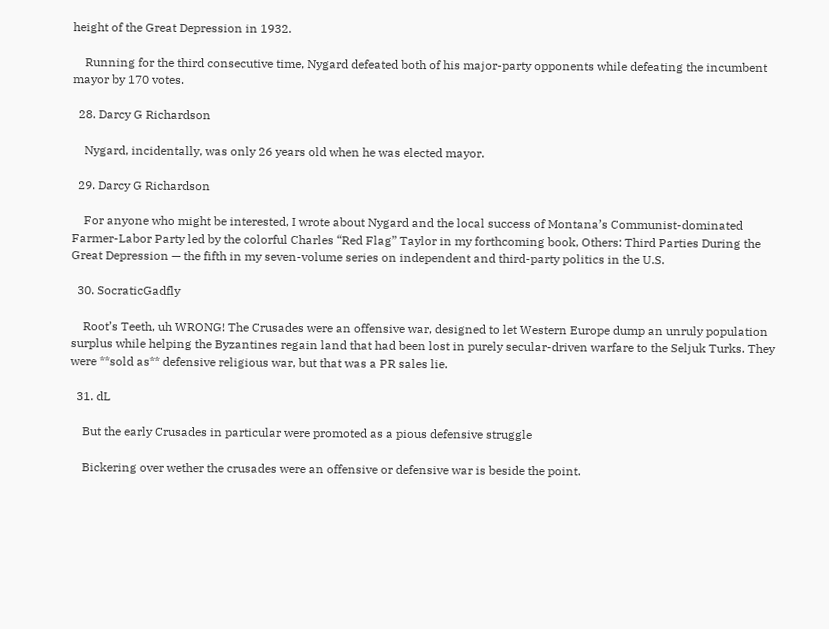height of the Great Depression in 1932.

    Running for the third consecutive time, Nygard defeated both of his major-party opponents while defeating the incumbent mayor by 170 votes.

  28. Darcy G Richardson

    Nygard, incidentally, was only 26 years old when he was elected mayor.

  29. Darcy G Richardson

    For anyone who might be interested, I wrote about Nygard and the local success of Montana’s Communist-dominated Farmer-Labor Party led by the colorful Charles “Red Flag” Taylor in my forthcoming book, Others: Third Parties During the Great Depression — the fifth in my seven-volume series on independent and third-party politics in the U.S.

  30. SocraticGadfly

    Root’s Teeth, uh WRONG! The Crusades were an offensive war, designed to let Western Europe dump an unruly population surplus while helping the Byzantines regain land that had been lost in purely secular-driven warfare to the Seljuk Turks. They were **sold as** defensive religious war, but that was a PR sales lie.

  31. dL

    But the early Crusades in particular were promoted as a pious defensive struggle

    Bickering over wether the crusades were an offensive or defensive war is beside the point.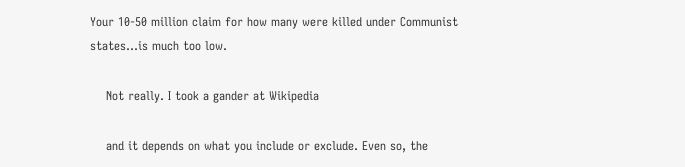Your 10-50 million claim for how many were killed under Communist states…is much too low.

    Not really. I took a gander at Wikipedia

    and it depends on what you include or exclude. Even so, the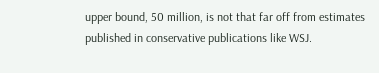upper bound, 50 million, is not that far off from estimates published in conservative publications like WSJ.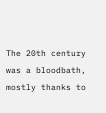The 20th century was a bloodbath, mostly thanks to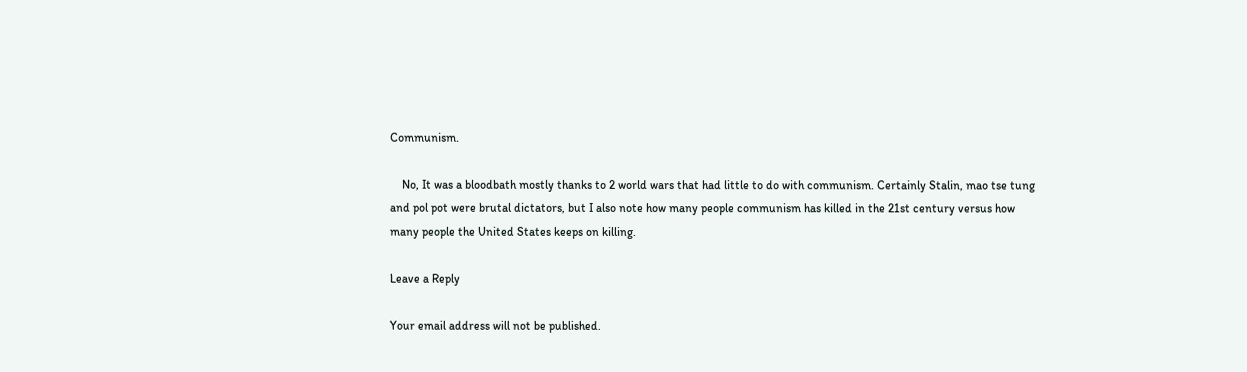Communism.

    No, It was a bloodbath mostly thanks to 2 world wars that had little to do with communism. Certainly Stalin, mao tse tung and pol pot were brutal dictators, but I also note how many people communism has killed in the 21st century versus how many people the United States keeps on killing.

Leave a Reply

Your email address will not be published.